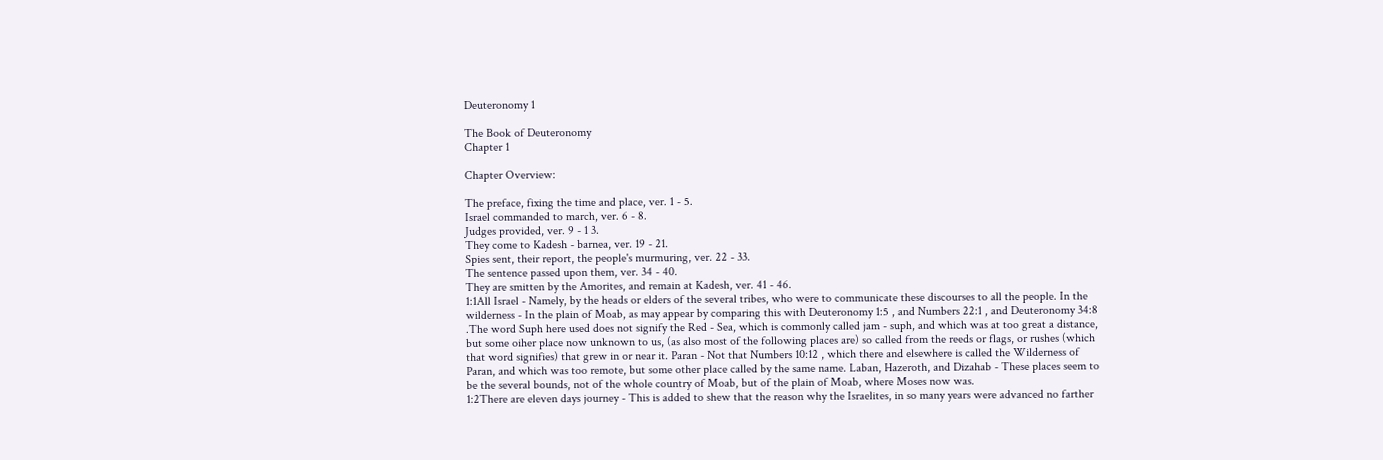Deuteronomy 1

The Book of Deuteronomy
Chapter 1

Chapter Overview:

The preface, fixing the time and place, ver. 1 - 5.
Israel commanded to march, ver. 6 - 8.
Judges provided, ver. 9 - 1 3.
They come to Kadesh - barnea, ver. 19 - 21.
Spies sent, their report, the people's murmuring, ver. 22 - 33.
The sentence passed upon them, ver. 34 - 40.
They are smitten by the Amorites, and remain at Kadesh, ver. 41 - 46.
1:1All Israel - Namely, by the heads or elders of the several tribes, who were to communicate these discourses to all the people. In the wilderness - In the plain of Moab, as may appear by comparing this with Deuteronomy 1:5 , and Numbers 22:1 , and Deuteronomy 34:8 .The word Suph here used does not signify the Red - Sea, which is commonly called jam - suph, and which was at too great a distance, but some oiher place now unknown to us, (as also most of the following places are) so called from the reeds or flags, or rushes (which that word signifies) that grew in or near it. Paran - Not that Numbers 10:12 , which there and elsewhere is called the Wilderness of Paran, and which was too remote, but some other place called by the same name. Laban, Hazeroth, and Dizahab - These places seem to be the several bounds, not of the whole country of Moab, but of the plain of Moab, where Moses now was.
1:2There are eleven days journey - This is added to shew that the reason why the Israelites, in so many years were advanced no farther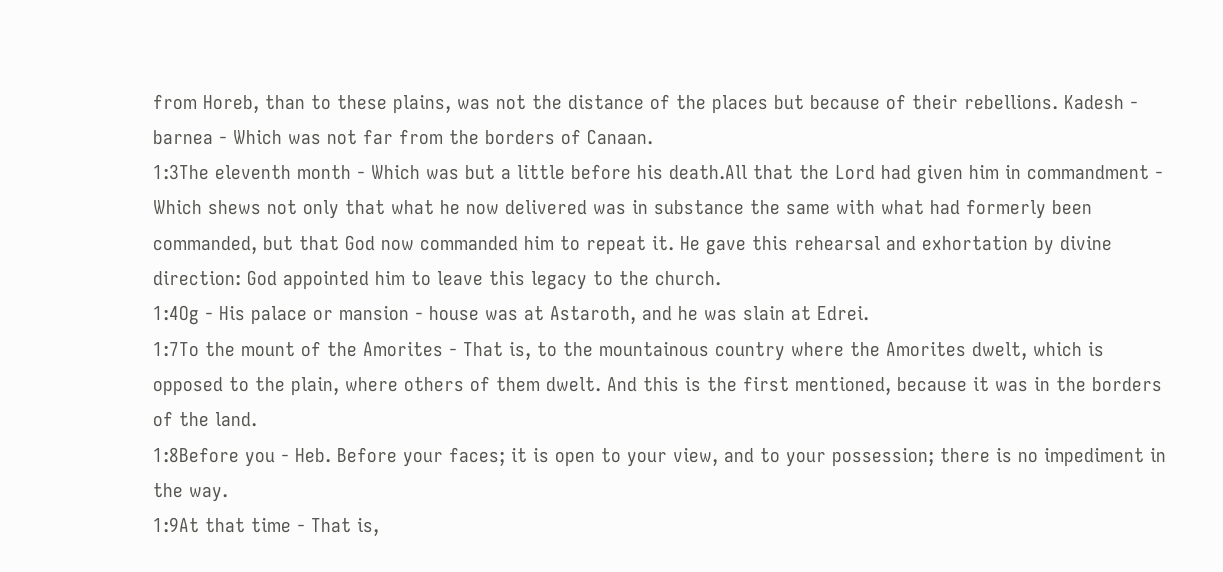from Horeb, than to these plains, was not the distance of the places but because of their rebellions. Kadesh - barnea - Which was not far from the borders of Canaan.
1:3The eleventh month - Which was but a little before his death.All that the Lord had given him in commandment - Which shews not only that what he now delivered was in substance the same with what had formerly been commanded, but that God now commanded him to repeat it. He gave this rehearsal and exhortation by divine direction: God appointed him to leave this legacy to the church.
1:4Og - His palace or mansion - house was at Astaroth, and he was slain at Edrei.
1:7To the mount of the Amorites - That is, to the mountainous country where the Amorites dwelt, which is opposed to the plain, where others of them dwelt. And this is the first mentioned, because it was in the borders of the land.
1:8Before you - Heb. Before your faces; it is open to your view, and to your possession; there is no impediment in the way.
1:9At that time - That is,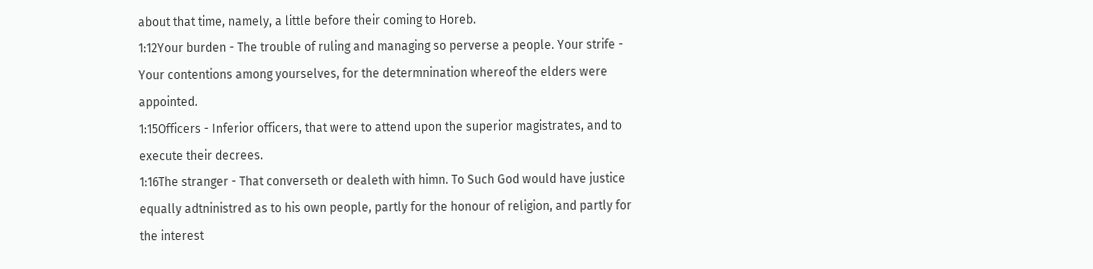about that time, namely, a little before their coming to Horeb.
1:12Your burden - The trouble of ruling and managing so perverse a people. Your strife - Your contentions among yourselves, for the determnination whereof the elders were appointed.
1:15Officers - Inferior officers, that were to attend upon the superior magistrates, and to execute their decrees.
1:16The stranger - That converseth or dealeth with himn. To Such God would have justice equally adtninistred as to his own people, partly for the honour of religion, and partly for the interest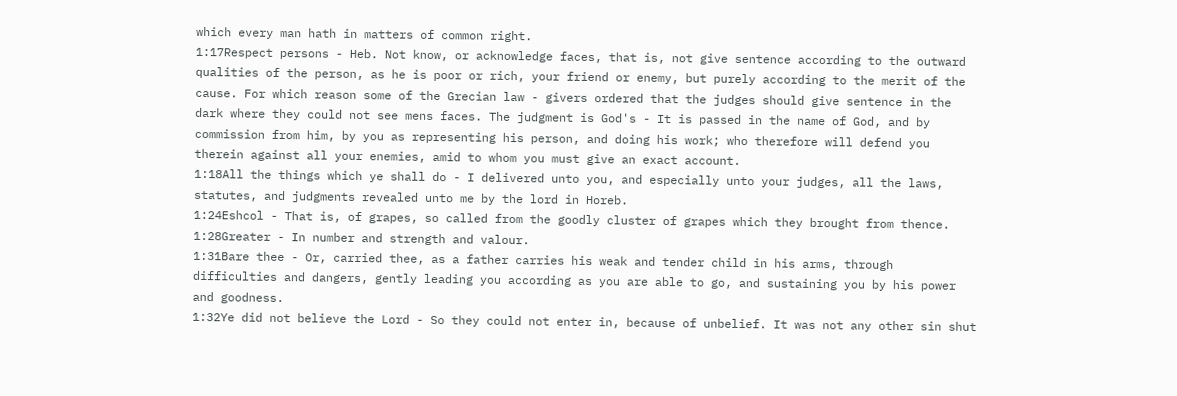which every man hath in matters of common right.
1:17Respect persons - Heb. Not know, or acknowledge faces, that is, not give sentence according to the outward qualities of the person, as he is poor or rich, your friend or enemy, but purely according to the merit of the cause. For which reason some of the Grecian law - givers ordered that the judges should give sentence in the dark where they could not see mens faces. The judgment is God's - It is passed in the name of God, and by commission from him, by you as representing his person, and doing his work; who therefore will defend you therein against all your enemies, amid to whom you must give an exact account.
1:18All the things which ye shall do - I delivered unto you, and especially unto your judges, all the laws, statutes, and judgments revealed unto me by the lord in Horeb.
1:24Eshcol - That is, of grapes, so called from the goodly cluster of grapes which they brought from thence.
1:28Greater - In number and strength and valour.
1:31Bare thee - Or, carried thee, as a father carries his weak and tender child in his arms, through difficulties and dangers, gently leading you according as you are able to go, and sustaining you by his power and goodness.
1:32Ye did not believe the Lord - So they could not enter in, because of unbelief. It was not any other sin shut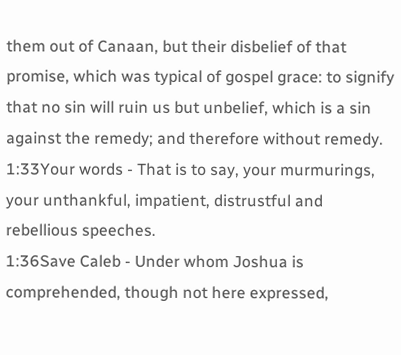them out of Canaan, but their disbelief of that promise, which was typical of gospel grace: to signify that no sin will ruin us but unbelief, which is a sin against the remedy; and therefore without remedy.
1:33Your words - That is to say, your murmurings, your unthankful, impatient, distrustful and rebellious speeches.
1:36Save Caleb - Under whom Joshua is comprehended, though not here expressed,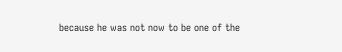because he was not now to be one of the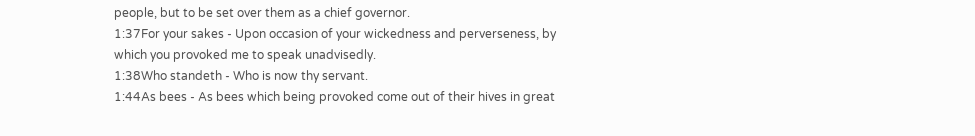people, but to be set over them as a chief governor.
1:37For your sakes - Upon occasion of your wickedness and perverseness, by which you provoked me to speak unadvisedly.
1:38Who standeth - Who is now thy servant.
1:44As bees - As bees which being provoked come out of their hives in great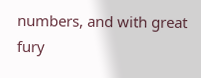numbers, and with great fury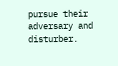pursue their adversary and disturber.